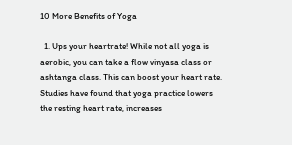10 More Benefits of Yoga

  1. Ups your heartrate! While not all yoga is aerobic, you can take a flow vinyasa class or ashtanga class. This can boost your heart rate. Studies have found that yoga practice lowers the resting heart rate, increases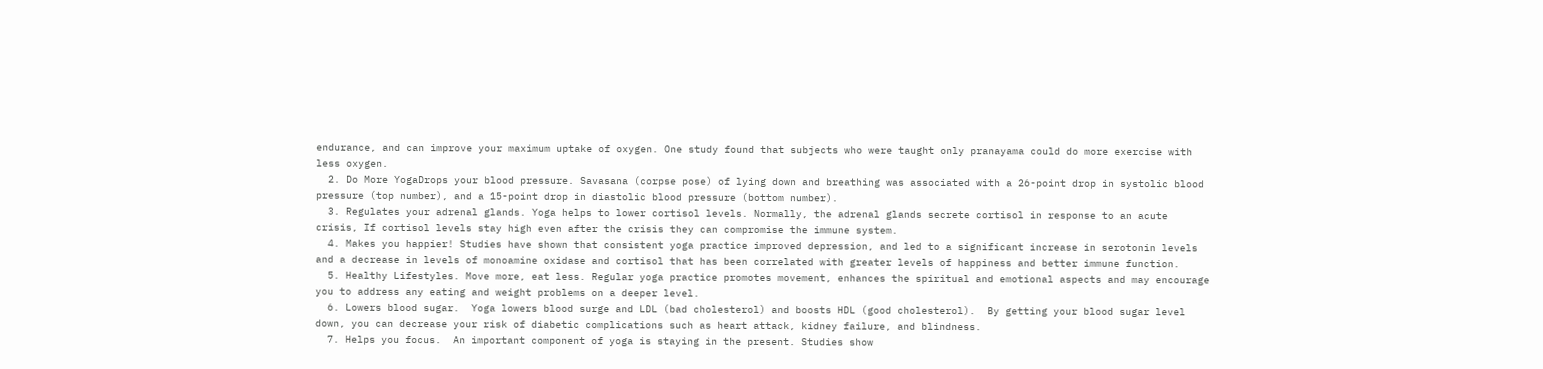endurance, and can improve your maximum uptake of oxygen. One study found that subjects who were taught only pranayama could do more exercise with less oxygen.
  2. Do More YogaDrops your blood pressure. Savasana (corpse pose) of lying down and breathing was associated with a 26-point drop in systolic blood pressure (top number), and a 15-point drop in diastolic blood pressure (bottom number).
  3. Regulates your adrenal glands. Yoga helps to lower cortisol levels. Normally, the adrenal glands secrete cortisol in response to an acute crisis, If cortisol levels stay high even after the crisis they can compromise the immune system.
  4. Makes you happier! Studies have shown that consistent yoga practice improved depression, and led to a significant increase in serotonin levels and a decrease in levels of monoamine oxidase and cortisol that has been correlated with greater levels of happiness and better immune function.
  5. Healthy Lifestyles. Move more, eat less. Regular yoga practice promotes movement, enhances the spiritual and emotional aspects and may encourage you to address any eating and weight problems on a deeper level.
  6. Lowers blood sugar.  Yoga lowers blood surge and LDL (bad cholesterol) and boosts HDL (good cholesterol).  By getting your blood sugar level down, you can decrease your risk of diabetic complications such as heart attack, kidney failure, and blindness.
  7. Helps you focus.  An important component of yoga is staying in the present. Studies show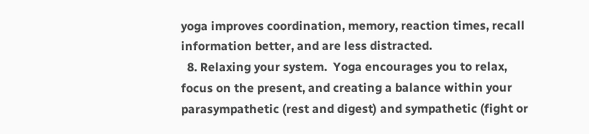yoga improves coordination, memory, reaction times, recall information better, and are less distracted.
  8. Relaxing your system.  Yoga encourages you to relax, focus on the present, and creating a balance within your parasympathetic (rest and digest) and sympathetic (fight or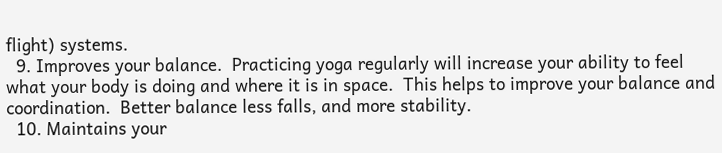flight) systems.
  9. Improves your balance.  Practicing yoga regularly will increase your ability to feel what your body is doing and where it is in space.  This helps to improve your balance and coordination.  Better balance less falls, and more stability.
  10. Maintains your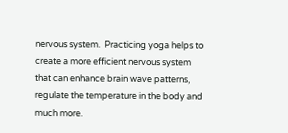nervous system.  Practicing yoga helps to create a more efficient nervous system that can enhance brain wave patterns, regulate the temperature in the body and much more.